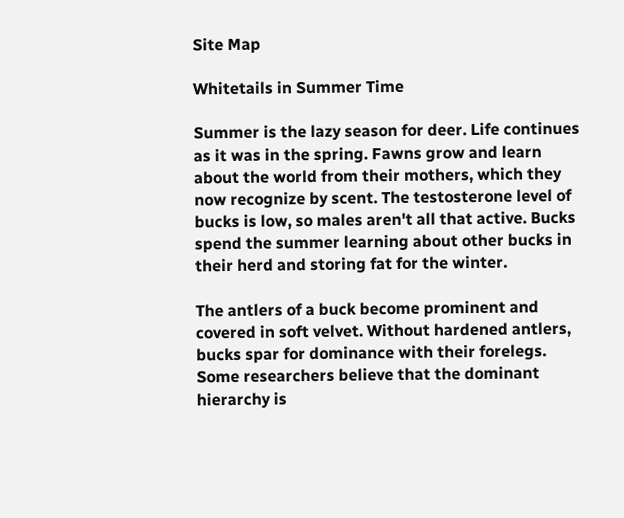Site Map

Whitetails in Summer Time

Summer is the lazy season for deer. Life continues as it was in the spring. Fawns grow and learn about the world from their mothers, which they now recognize by scent. The testosterone level of bucks is low, so males aren't all that active. Bucks spend the summer learning about other bucks in their herd and storing fat for the winter.

The antlers of a buck become prominent and covered in soft velvet. Without hardened antlers, bucks spar for dominance with their forelegs. Some researchers believe that the dominant hierarchy is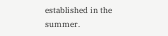established in the summer.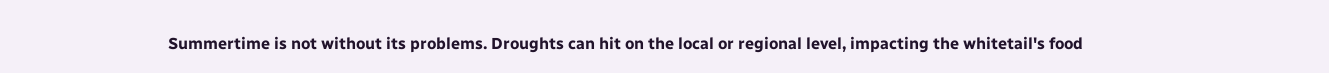Summertime is not without its problems. Droughts can hit on the local or regional level, impacting the whitetail's food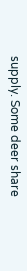supply. Some deer share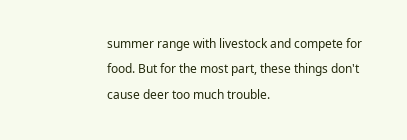summer range with livestock and compete for food. But for the most part, these things don't cause deer too much trouble.